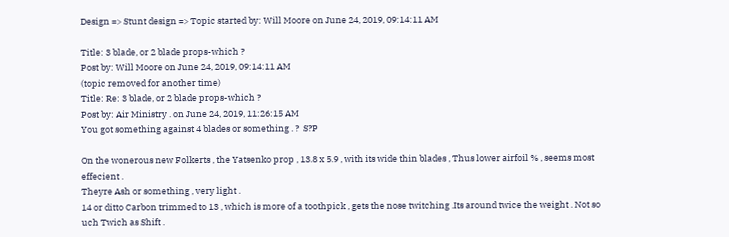Design => Stunt design => Topic started by: Will Moore on June 24, 2019, 09:14:11 AM

Title: 3 blade, or 2 blade props-which ?
Post by: Will Moore on June 24, 2019, 09:14:11 AM
(topic removed for another time)
Title: Re: 3 blade, or 2 blade props-which ?
Post by: Air Ministry . on June 24, 2019, 11:26:15 AM
You got something against 4 blades or something . ?  S?P

On the wonerous new Folkerts , the Yatsenko prop , 13.8 x 5.9 , with its wide thin blades , Thus lower airfoil % , seems most effecient .
Theyre Ash or something , very light .
14 or ditto Carbon trimmed to 13 , which is more of a toothpick , gets the nose twitching .Its around twice the weight . Not so uch Twich as Shift .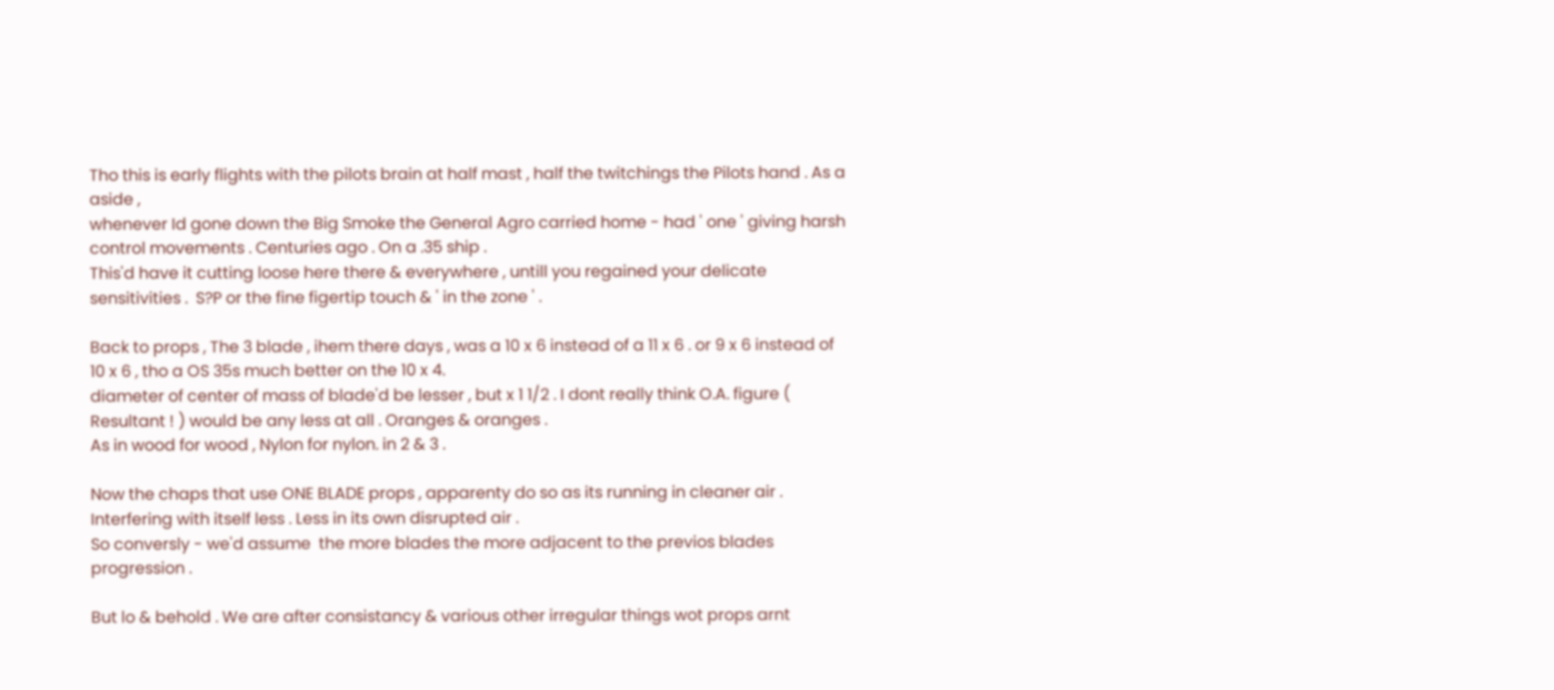Tho this is early flights with the pilots brain at half mast , half the twitchings the Pilots hand . As a aside ,
whenever Id gone down the Big Smoke the General Agro carried home - had ' one ' giving harsh control movements . Centuries ago . On a .35 ship .
This'd have it cutting loose here there & everywhere , untill you regained your delicate sensitivities .  S?P or the fine figertip touch & ' in the zone ' .

Back to props , The 3 blade , ihem there days , was a 10 x 6 instead of a 11 x 6 . or 9 x 6 instead of 10 x 6 , tho a OS 35s much better on the 10 x 4.
diameter of center of mass of blade'd be lesser , but x 1 1/2 . I dont really think O.A. figure ( Resultant ! ) would be any less at all . Oranges & oranges .
As in wood for wood , Nylon for nylon. in 2 & 3 .

Now the chaps that use ONE BLADE props , apparenty do so as its running in cleaner air . Interfering with itself less . Less in its own disrupted air .
So conversly - we'd assume  the more blades the more adjacent to the previos blades progression .

But lo & behold . We are after consistancy & various other irregular things wot props arnt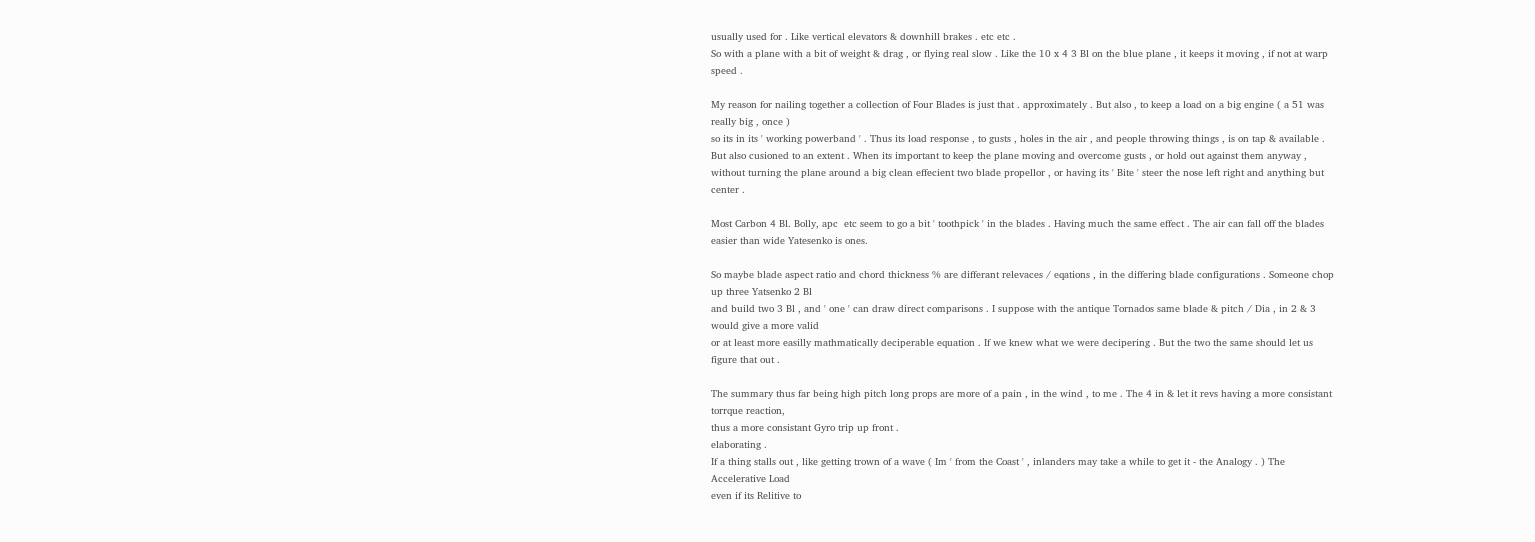usually used for . Like vertical elevators & downhill brakes . etc etc .
So with a plane with a bit of weight & drag , or flying real slow . Like the 10 x 4 3 Bl on the blue plane , it keeps it moving , if not at warp speed .

My reason for nailing together a collection of Four Blades is just that . approximately . But also , to keep a load on a big engine ( a 51 was really big , once )
so its in its ' working powerband ' . Thus its load response , to gusts , holes in the air , and people throwing things , is on tap & available .
But also cusioned to an extent . When its important to keep the plane moving and overcome gusts , or hold out against them anyway ,
without turning the plane around a big clean effecient two blade propellor , or having its ' Bite ' steer the nose left right and anything but center .

Most Carbon 4 Bl. Bolly, apc  etc seem to go a bit ' toothpick ' in the blades . Having much the same effect . The air can fall off the blades easier than wide Yatesenko is ones.

So maybe blade aspect ratio and chord thickness % are differant relevaces / eqations , in the differing blade configurations . Someone chop up three Yatsenko 2 Bl
and build two 3 Bl , and ' one ' can draw direct comparisons . I suppose with the antique Tornados same blade & pitch / Dia , in 2 & 3 would give a more valid
or at least more easilly mathmatically deciperable equation . If we knew what we were decipering . But the two the same should let us figure that out .

The summary thus far being high pitch long props are more of a pain , in the wind , to me . The 4 in & let it revs having a more consistant torrque reaction,
thus a more consistant Gyro trip up front .
elaborating .
If a thing stalls out , like getting trown of a wave ( Im ' from the Coast ' , inlanders may take a while to get it - the Analogy . ) The Accelerative Load
even if its Relitive to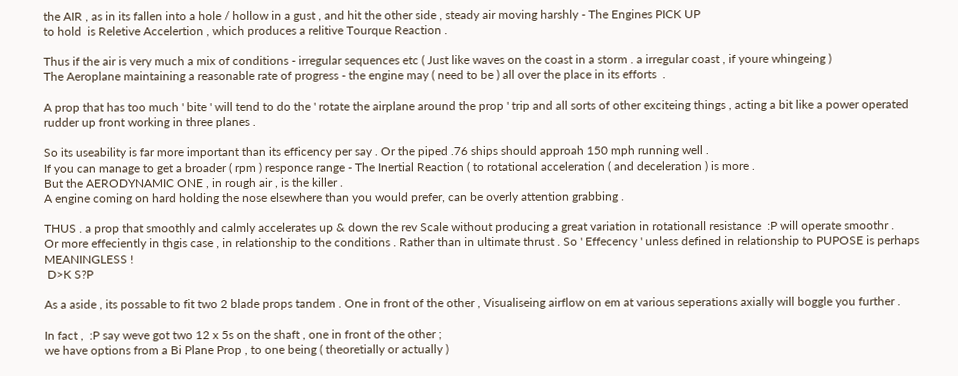the AIR , as in its fallen into a hole / hollow in a gust , and hit the other side , steady air moving harshly - The Engines PICK UP
to hold  is Reletive Accelertion , which produces a relitive Tourque Reaction .

Thus if the air is very much a mix of conditions - irregular sequences etc ( Just like waves on the coast in a storm . a irregular coast , if youre whingeing )
The Aeroplane maintaining a reasonable rate of progress - the engine may ( need to be ) all over the place in its efforts  .

A prop that has too much ' bite ' will tend to do the ' rotate the airplane around the prop ' trip and all sorts of other exciteing things , acting a bit like a power operated rudder up front working in three planes .

So its useability is far more important than its efficency per say . Or the piped .76 ships should approah 150 mph running well .
If you can manage to get a broader ( rpm ) responce range - The Inertial Reaction ( to rotational acceleration ( and deceleration ) is more .
But the AERODYNAMIC ONE , in rough air , is the killer .
A engine coming on hard holding the nose elsewhere than you would prefer, can be overly attention grabbing .

THUS . a prop that smoothly and calmly accelerates up & down the rev Scale without producing a great variation in rotationall resistance  :P will operate smoothr .
Or more effeciently in thgis case , in relationship to the conditions . Rather than in ultimate thrust . So ' Effecency ' unless defined in relationship to PUPOSE is perhaps MEANINGLESS !
 D>K S?P

As a aside , its possable to fit two 2 blade props tandem . One in front of the other , Visualiseing airflow on em at various seperations axially will boggle you further .

In fact ,  :P say weve got two 12 x 5s on the shaft , one in front of the other ;
we have options from a Bi Plane Prop , to one being ( theoretially or actually )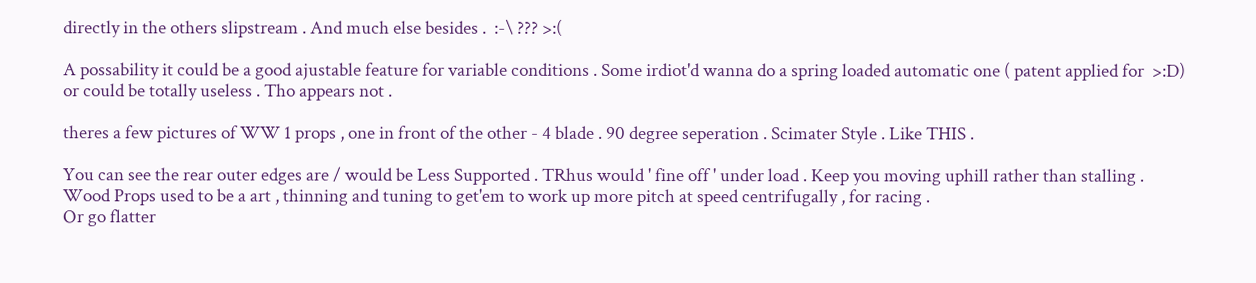directly in the others slipstream . And much else besides .  :-\ ??? >:(

A possability it could be a good ajustable feature for variable conditions . Some irdiot'd wanna do a spring loaded automatic one ( patent applied for  >:D)
or could be totally useless . Tho appears not .

theres a few pictures of WW 1 props , one in front of the other - 4 blade . 90 degree seperation . Scimater Style . Like THIS .

You can see the rear outer edges are / would be Less Supported . TRhus would ' fine off ' under load . Keep you moving uphill rather than stalling .
Wood Props used to be a art , thinning and tuning to get'em to work up more pitch at speed centrifugally , for racing .
Or go flatter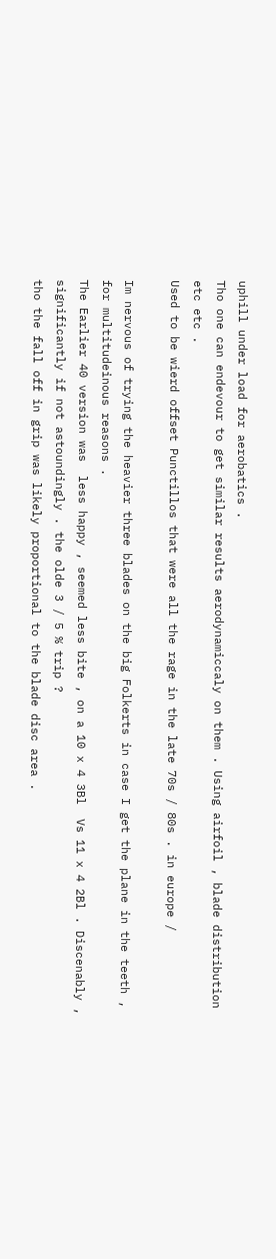uphill under load for aerobatics .
Tho one can endevour to get similar results aerodynamiccaly on them . Using airfoil , blade distribution etc etc .
Used to be wierd offset Punctillos that were all the rage in the late 70s / 80s . in europe /

Im nervous of trying the heavier three blades on the big Folkerts in case I get the plane in the teeth , for multitudeinous reasons .
The Earlier 40 version was  less happy , seemed less bite , on a 10 x 4 3Bl  Vs 11 x 4 2Bl . Discenably , significantly if not astoundingly . the olde 3 / 5 % trip ?
tho the fall off in grip was likely proportional to the blade disc area .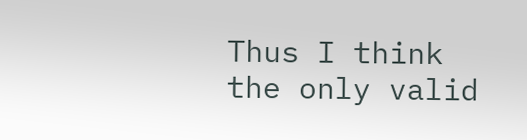Thus I think the only valid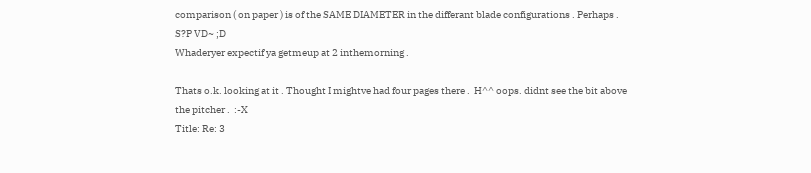comparison ( on paper ) is of the SAME DIAMETER in the differant blade configurations . Perhaps .  S?P VD~ ;D
Whaderyer expectif ya getmeup at 2 inthemorning .

Thats o.k. looking at it . Thought I mightve had four pages there .  H^^ oops. didnt see the bit above the pitcher .  :-X
Title: Re: 3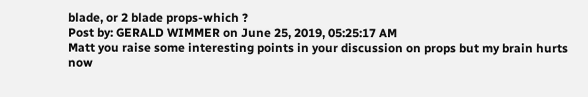blade, or 2 blade props-which ?
Post by: GERALD WIMMER on June 25, 2019, 05:25:17 AM
Matt you raise some interesting points in your discussion on props but my brain hurts now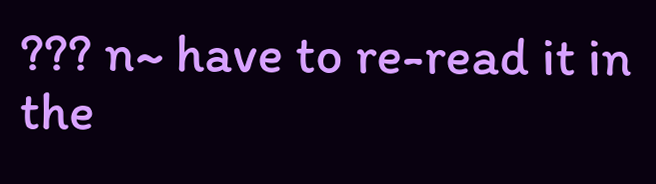??? n~ have to re-read it in the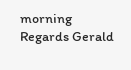morning
Regards Gerald